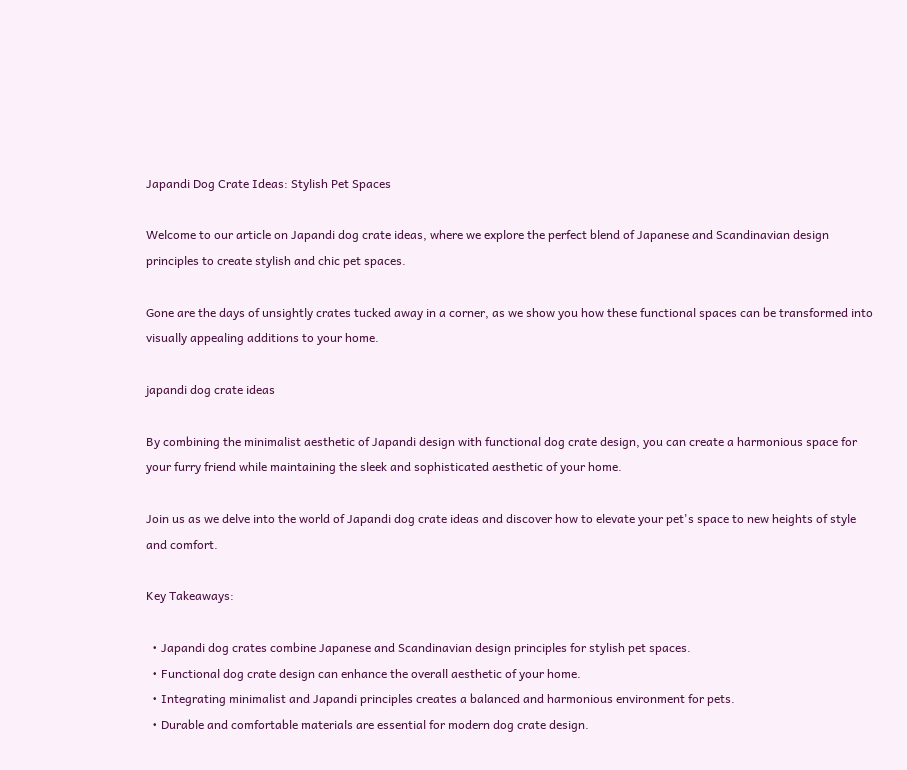Japandi Dog Crate Ideas: Stylish Pet Spaces

Welcome to our article on Japandi dog crate ideas, where we explore the perfect blend of Japanese and Scandinavian design principles to create stylish and chic pet spaces.

Gone are the days of unsightly crates tucked away in a corner, as we show you how these functional spaces can be transformed into visually appealing additions to your home.

japandi dog crate ideas

By combining the minimalist aesthetic of Japandi design with functional dog crate design, you can create a harmonious space for your furry friend while maintaining the sleek and sophisticated aesthetic of your home.

Join us as we delve into the world of Japandi dog crate ideas and discover how to elevate your pet's space to new heights of style and comfort.

Key Takeaways:

  • Japandi dog crates combine Japanese and Scandinavian design principles for stylish pet spaces.
  • Functional dog crate design can enhance the overall aesthetic of your home.
  • Integrating minimalist and Japandi principles creates a balanced and harmonious environment for pets.
  • Durable and comfortable materials are essential for modern dog crate design.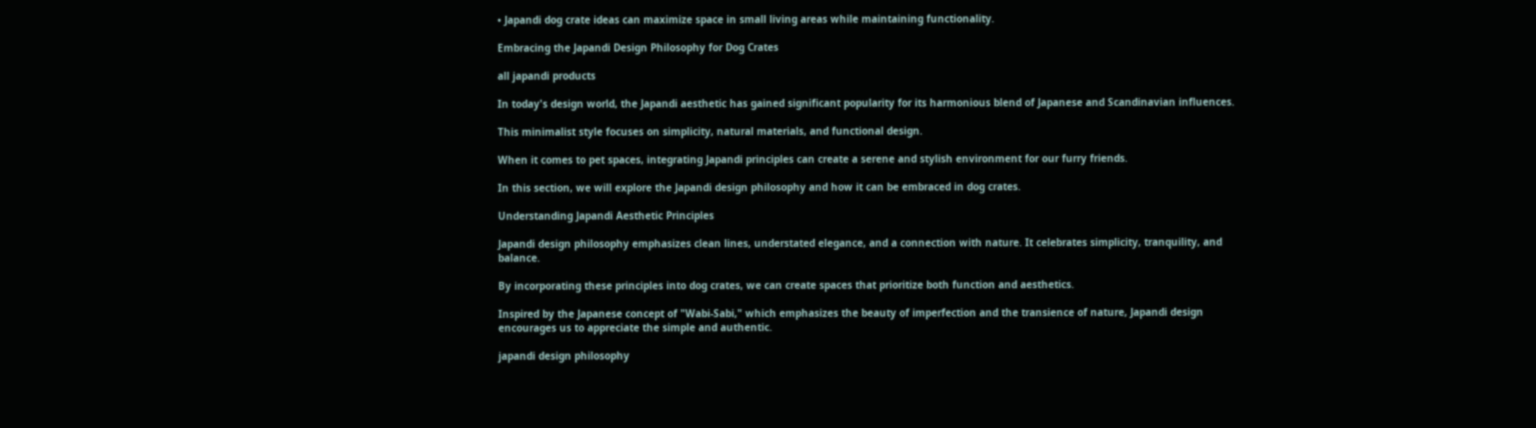• Japandi dog crate ideas can maximize space in small living areas while maintaining functionality.

Embracing the Japandi Design Philosophy for Dog Crates

all japandi products

In today's design world, the Japandi aesthetic has gained significant popularity for its harmonious blend of Japanese and Scandinavian influences.

This minimalist style focuses on simplicity, natural materials, and functional design.

When it comes to pet spaces, integrating Japandi principles can create a serene and stylish environment for our furry friends.

In this section, we will explore the Japandi design philosophy and how it can be embraced in dog crates.

Understanding Japandi Aesthetic Principles

Japandi design philosophy emphasizes clean lines, understated elegance, and a connection with nature. It celebrates simplicity, tranquility, and balance.

By incorporating these principles into dog crates, we can create spaces that prioritize both function and aesthetics.

Inspired by the Japanese concept of "Wabi-Sabi," which emphasizes the beauty of imperfection and the transience of nature, Japandi design encourages us to appreciate the simple and authentic.

japandi design philosophy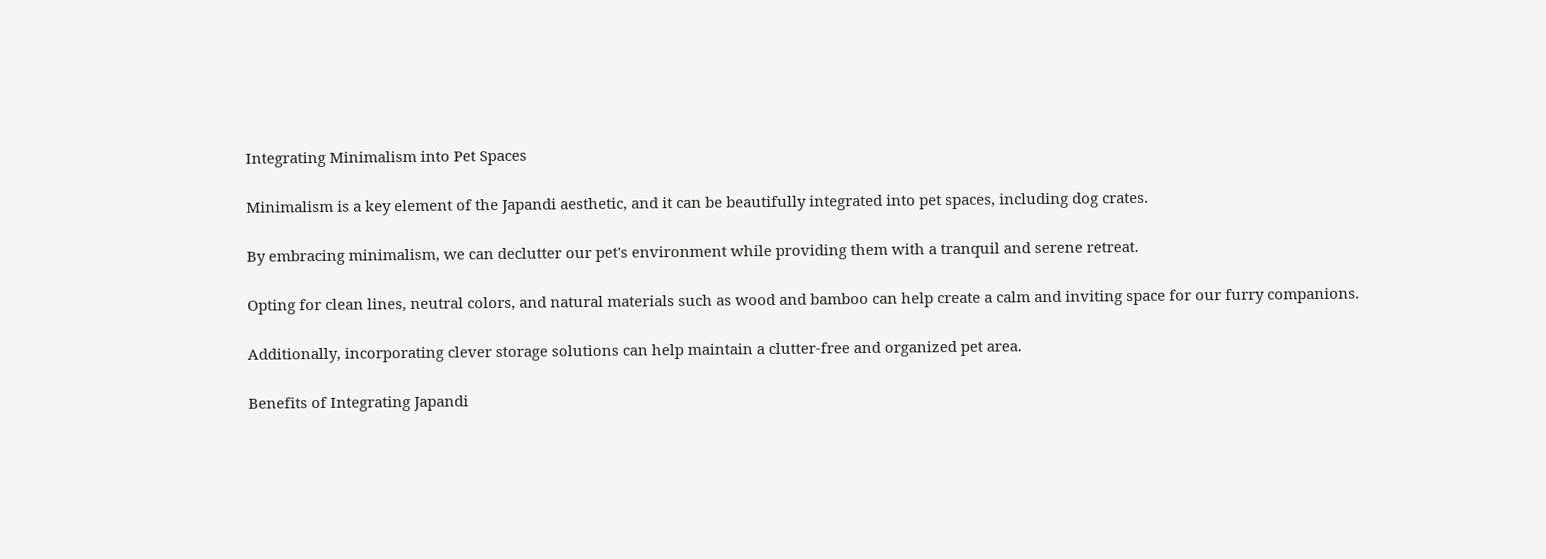Integrating Minimalism into Pet Spaces

Minimalism is a key element of the Japandi aesthetic, and it can be beautifully integrated into pet spaces, including dog crates.

By embracing minimalism, we can declutter our pet's environment while providing them with a tranquil and serene retreat.

Opting for clean lines, neutral colors, and natural materials such as wood and bamboo can help create a calm and inviting space for our furry companions.

Additionally, incorporating clever storage solutions can help maintain a clutter-free and organized pet area.

Benefits of Integrating Japandi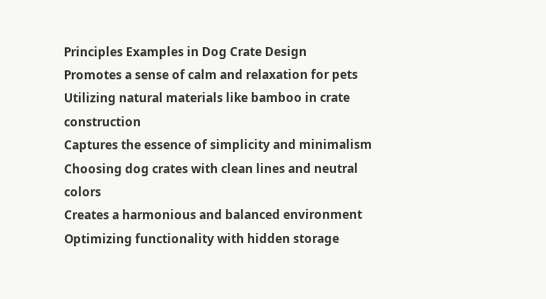Principles Examples in Dog Crate Design
Promotes a sense of calm and relaxation for pets Utilizing natural materials like bamboo in crate construction
Captures the essence of simplicity and minimalism Choosing dog crates with clean lines and neutral colors
Creates a harmonious and balanced environment Optimizing functionality with hidden storage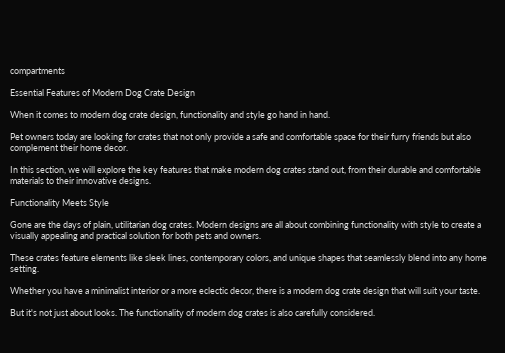compartments

Essential Features of Modern Dog Crate Design

When it comes to modern dog crate design, functionality and style go hand in hand.

Pet owners today are looking for crates that not only provide a safe and comfortable space for their furry friends but also complement their home decor.

In this section, we will explore the key features that make modern dog crates stand out, from their durable and comfortable materials to their innovative designs.

Functionality Meets Style

Gone are the days of plain, utilitarian dog crates. Modern designs are all about combining functionality with style to create a visually appealing and practical solution for both pets and owners.

These crates feature elements like sleek lines, contemporary colors, and unique shapes that seamlessly blend into any home setting.

Whether you have a minimalist interior or a more eclectic decor, there is a modern dog crate design that will suit your taste.

But it's not just about looks. The functionality of modern dog crates is also carefully considered.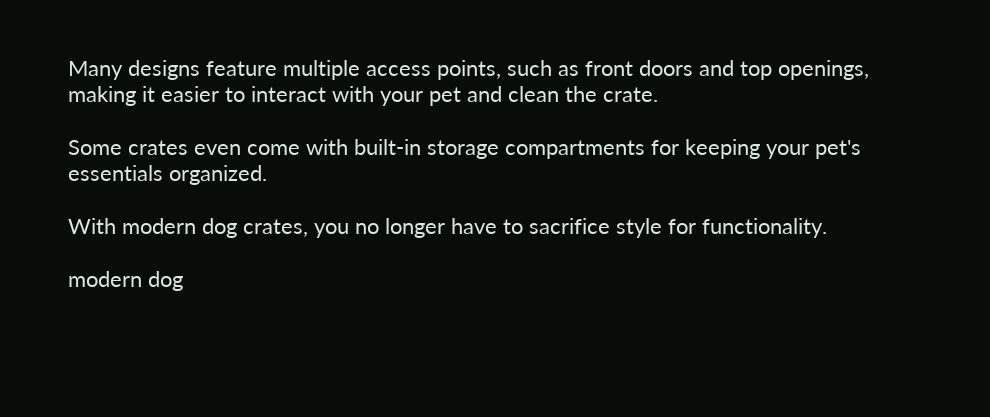Many designs feature multiple access points, such as front doors and top openings, making it easier to interact with your pet and clean the crate.

Some crates even come with built-in storage compartments for keeping your pet's essentials organized.

With modern dog crates, you no longer have to sacrifice style for functionality.

modern dog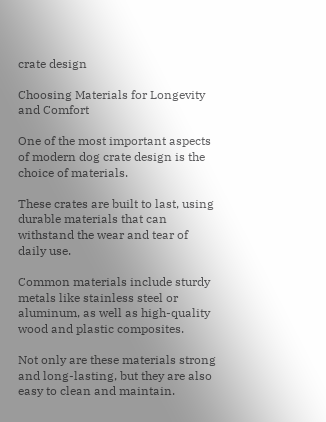crate design

Choosing Materials for Longevity and Comfort

One of the most important aspects of modern dog crate design is the choice of materials.

These crates are built to last, using durable materials that can withstand the wear and tear of daily use.

Common materials include sturdy metals like stainless steel or aluminum, as well as high-quality wood and plastic composites.

Not only are these materials strong and long-lasting, but they are also easy to clean and maintain.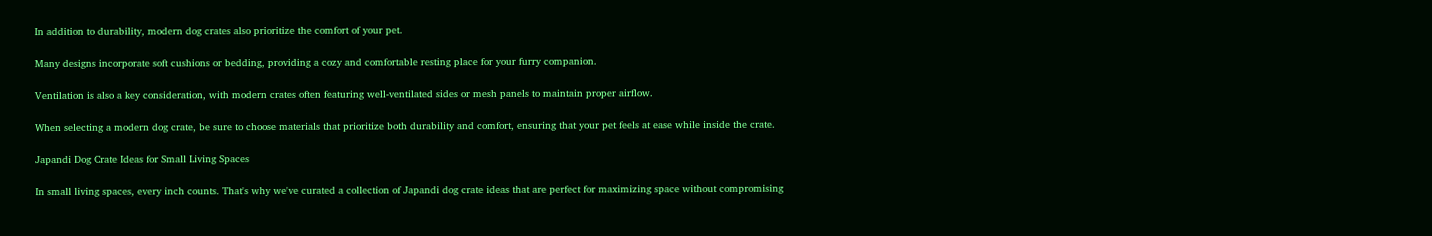In addition to durability, modern dog crates also prioritize the comfort of your pet.

Many designs incorporate soft cushions or bedding, providing a cozy and comfortable resting place for your furry companion.

Ventilation is also a key consideration, with modern crates often featuring well-ventilated sides or mesh panels to maintain proper airflow.

When selecting a modern dog crate, be sure to choose materials that prioritize both durability and comfort, ensuring that your pet feels at ease while inside the crate.

Japandi Dog Crate Ideas for Small Living Spaces

In small living spaces, every inch counts. That's why we've curated a collection of Japandi dog crate ideas that are perfect for maximizing space without compromising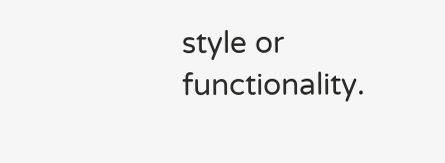style or functionality.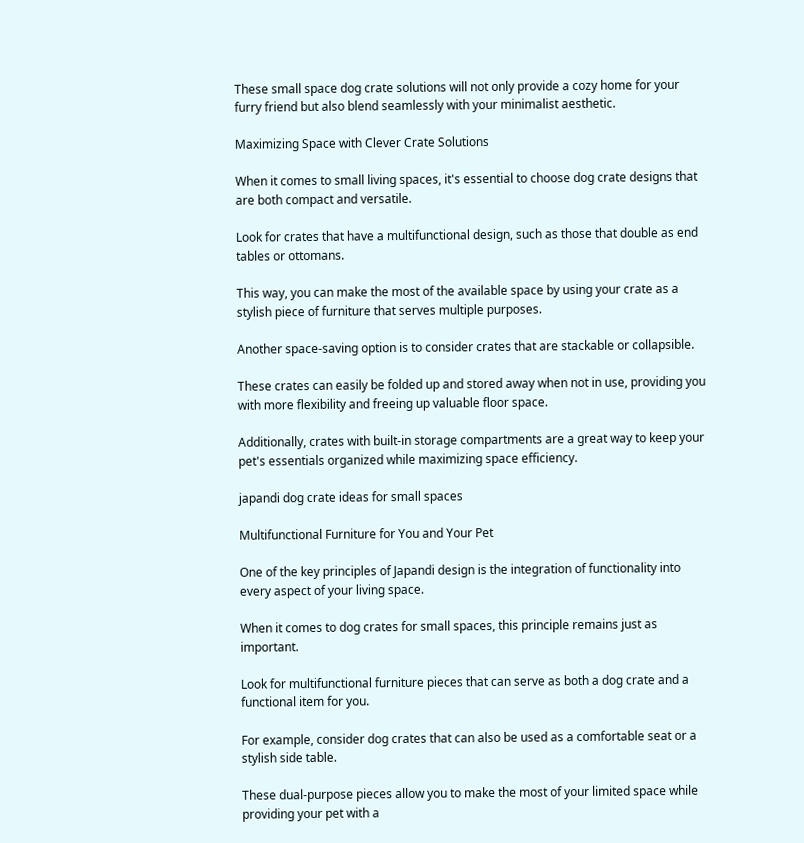These small space dog crate solutions will not only provide a cozy home for your furry friend but also blend seamlessly with your minimalist aesthetic.

Maximizing Space with Clever Crate Solutions

When it comes to small living spaces, it's essential to choose dog crate designs that are both compact and versatile.

Look for crates that have a multifunctional design, such as those that double as end tables or ottomans.

This way, you can make the most of the available space by using your crate as a stylish piece of furniture that serves multiple purposes.

Another space-saving option is to consider crates that are stackable or collapsible.

These crates can easily be folded up and stored away when not in use, providing you with more flexibility and freeing up valuable floor space.

Additionally, crates with built-in storage compartments are a great way to keep your pet's essentials organized while maximizing space efficiency.

japandi dog crate ideas for small spaces

Multifunctional Furniture for You and Your Pet

One of the key principles of Japandi design is the integration of functionality into every aspect of your living space.

When it comes to dog crates for small spaces, this principle remains just as important.

Look for multifunctional furniture pieces that can serve as both a dog crate and a functional item for you.

For example, consider dog crates that can also be used as a comfortable seat or a stylish side table.

These dual-purpose pieces allow you to make the most of your limited space while providing your pet with a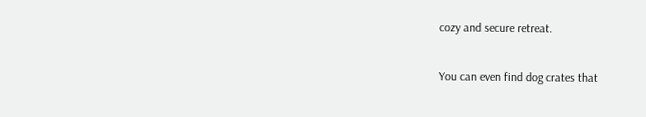cozy and secure retreat.

You can even find dog crates that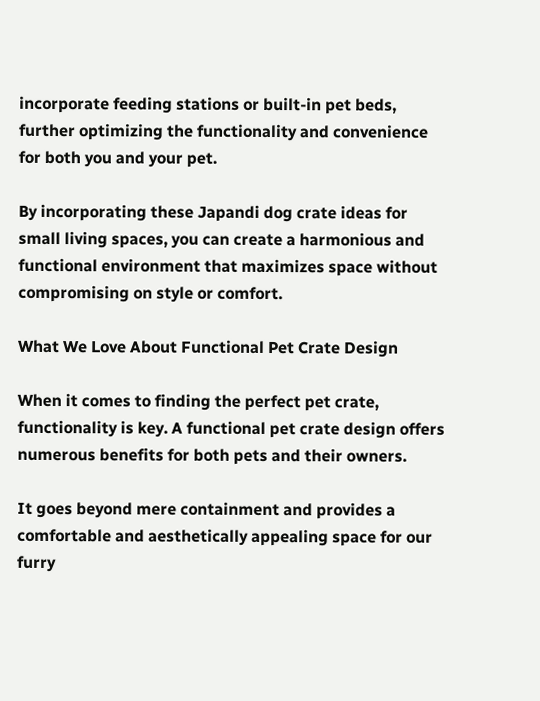incorporate feeding stations or built-in pet beds, further optimizing the functionality and convenience for both you and your pet.

By incorporating these Japandi dog crate ideas for small living spaces, you can create a harmonious and functional environment that maximizes space without compromising on style or comfort.

What We Love About Functional Pet Crate Design

When it comes to finding the perfect pet crate, functionality is key. A functional pet crate design offers numerous benefits for both pets and their owners.

It goes beyond mere containment and provides a comfortable and aesthetically appealing space for our furry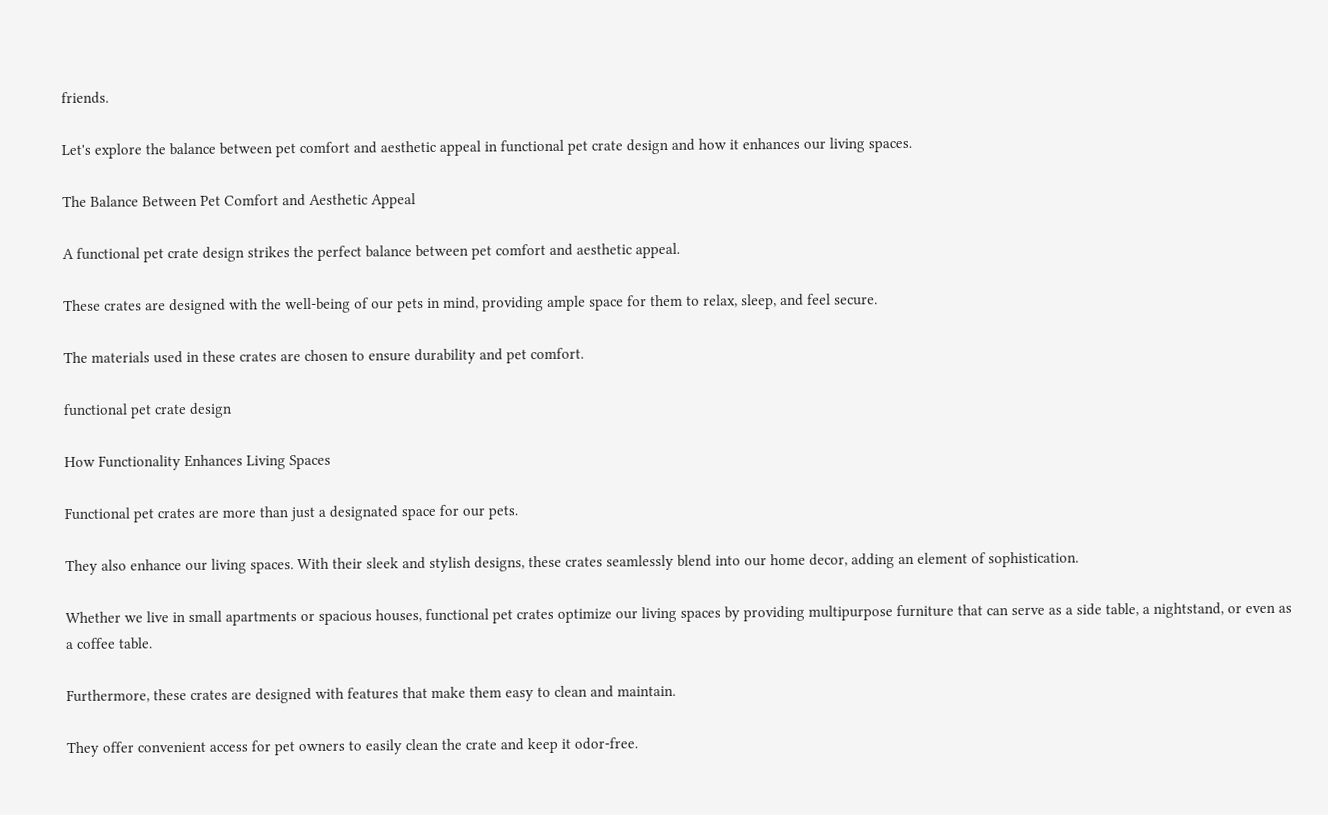friends.

Let's explore the balance between pet comfort and aesthetic appeal in functional pet crate design and how it enhances our living spaces.

The Balance Between Pet Comfort and Aesthetic Appeal

A functional pet crate design strikes the perfect balance between pet comfort and aesthetic appeal.

These crates are designed with the well-being of our pets in mind, providing ample space for them to relax, sleep, and feel secure.

The materials used in these crates are chosen to ensure durability and pet comfort.

functional pet crate design

How Functionality Enhances Living Spaces

Functional pet crates are more than just a designated space for our pets.

They also enhance our living spaces. With their sleek and stylish designs, these crates seamlessly blend into our home decor, adding an element of sophistication.

Whether we live in small apartments or spacious houses, functional pet crates optimize our living spaces by providing multipurpose furniture that can serve as a side table, a nightstand, or even as a coffee table.

Furthermore, these crates are designed with features that make them easy to clean and maintain.

They offer convenient access for pet owners to easily clean the crate and keep it odor-free.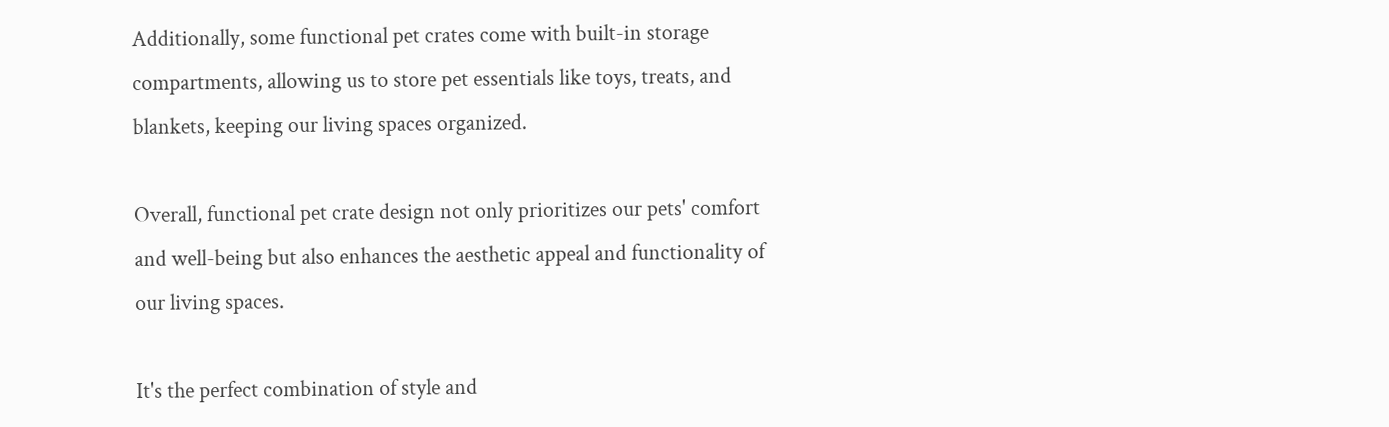Additionally, some functional pet crates come with built-in storage compartments, allowing us to store pet essentials like toys, treats, and blankets, keeping our living spaces organized.

Overall, functional pet crate design not only prioritizes our pets' comfort and well-being but also enhances the aesthetic appeal and functionality of our living spaces.

It's the perfect combination of style and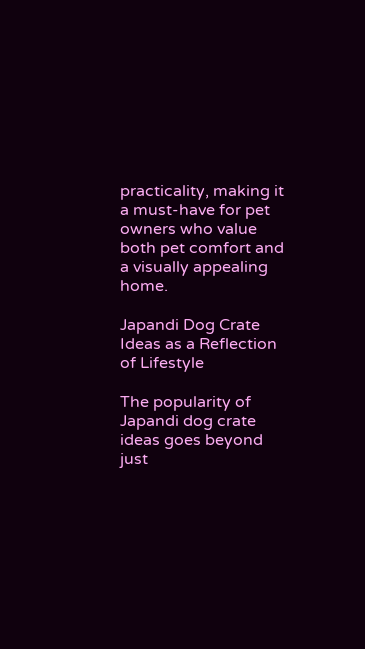practicality, making it a must-have for pet owners who value both pet comfort and a visually appealing home.

Japandi Dog Crate Ideas as a Reflection of Lifestyle

The popularity of Japandi dog crate ideas goes beyond just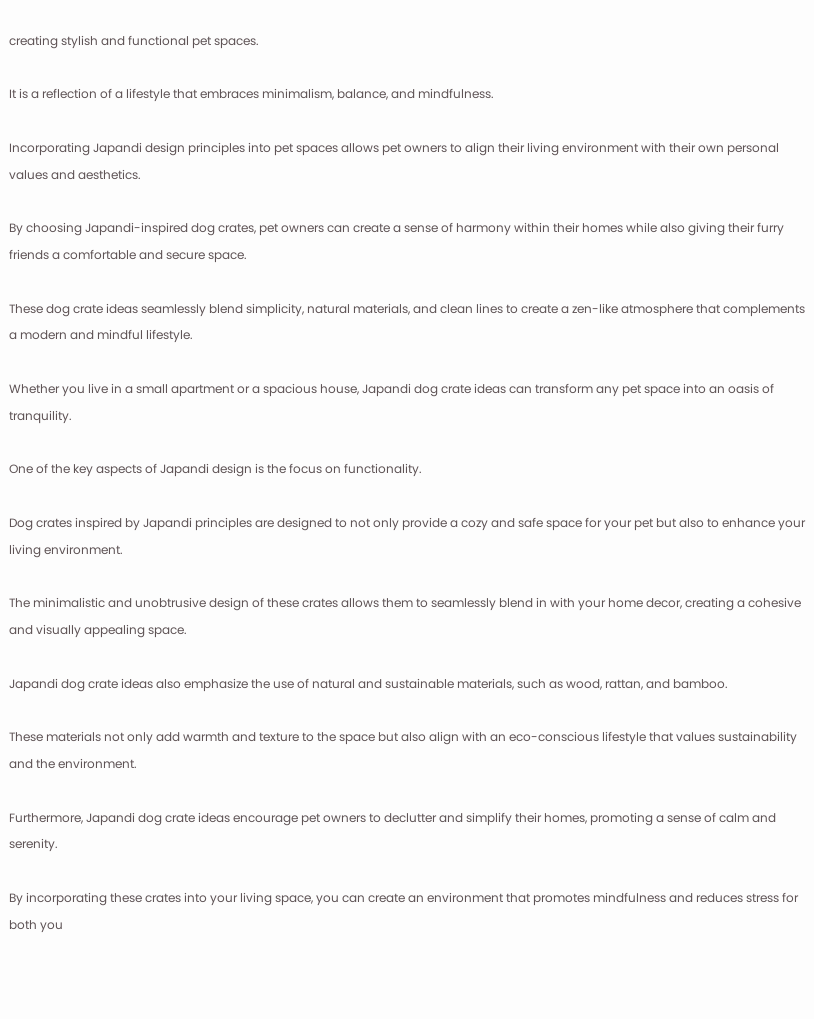creating stylish and functional pet spaces.

It is a reflection of a lifestyle that embraces minimalism, balance, and mindfulness.

Incorporating Japandi design principles into pet spaces allows pet owners to align their living environment with their own personal values and aesthetics.

By choosing Japandi-inspired dog crates, pet owners can create a sense of harmony within their homes while also giving their furry friends a comfortable and secure space.

These dog crate ideas seamlessly blend simplicity, natural materials, and clean lines to create a zen-like atmosphere that complements a modern and mindful lifestyle.

Whether you live in a small apartment or a spacious house, Japandi dog crate ideas can transform any pet space into an oasis of tranquility.

One of the key aspects of Japandi design is the focus on functionality.

Dog crates inspired by Japandi principles are designed to not only provide a cozy and safe space for your pet but also to enhance your living environment.

The minimalistic and unobtrusive design of these crates allows them to seamlessly blend in with your home decor, creating a cohesive and visually appealing space.

Japandi dog crate ideas also emphasize the use of natural and sustainable materials, such as wood, rattan, and bamboo.

These materials not only add warmth and texture to the space but also align with an eco-conscious lifestyle that values sustainability and the environment.

Furthermore, Japandi dog crate ideas encourage pet owners to declutter and simplify their homes, promoting a sense of calm and serenity.

By incorporating these crates into your living space, you can create an environment that promotes mindfulness and reduces stress for both you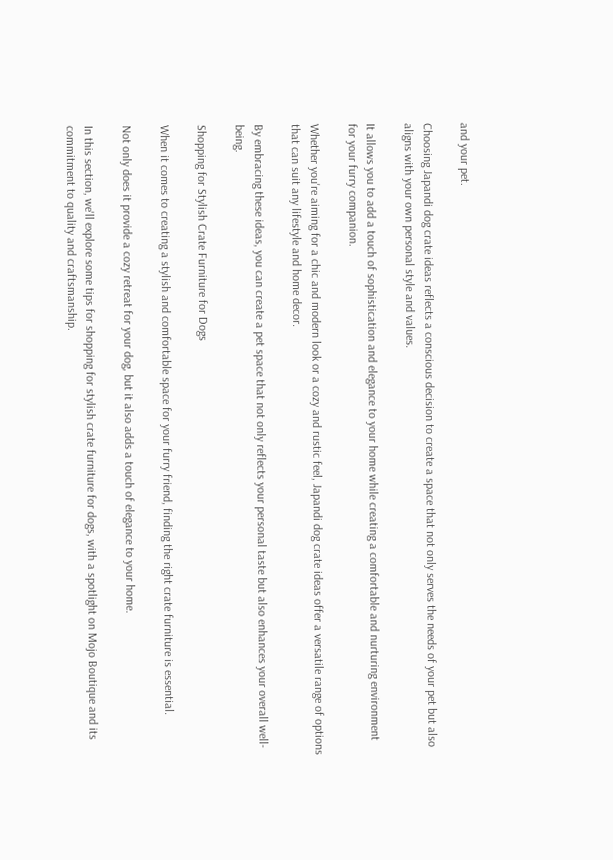and your pet.

Choosing Japandi dog crate ideas reflects a conscious decision to create a space that not only serves the needs of your pet but also aligns with your own personal style and values.

It allows you to add a touch of sophistication and elegance to your home while creating a comfortable and nurturing environment for your furry companion.

Whether you're aiming for a chic and modern look or a cozy and rustic feel, Japandi dog crate ideas offer a versatile range of options that can suit any lifestyle and home decor.

By embracing these ideas, you can create a pet space that not only reflects your personal taste but also enhances your overall well-being.

Shopping for Stylish Crate Furniture for Dogs

When it comes to creating a stylish and comfortable space for your furry friend, finding the right crate furniture is essential.

Not only does it provide a cozy retreat for your dog, but it also adds a touch of elegance to your home.

In this section, we'll explore some tips for shopping for stylish crate furniture for dogs, with a spotlight on Mojo Boutique and its commitment to quality and craftsmanship.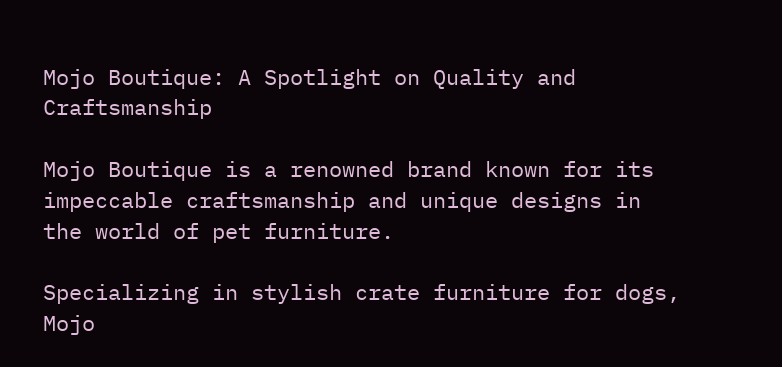Mojo Boutique: A Spotlight on Quality and Craftsmanship

Mojo Boutique is a renowned brand known for its impeccable craftsmanship and unique designs in the world of pet furniture.

Specializing in stylish crate furniture for dogs, Mojo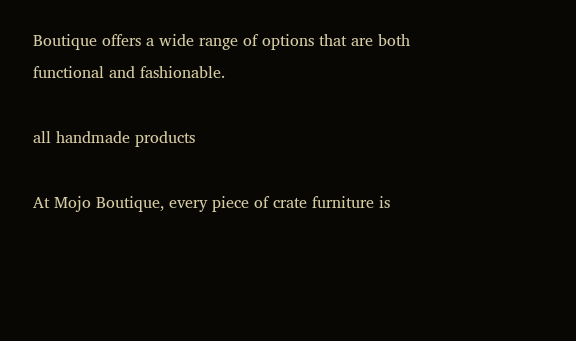Boutique offers a wide range of options that are both functional and fashionable.

all handmade products

At Mojo Boutique, every piece of crate furniture is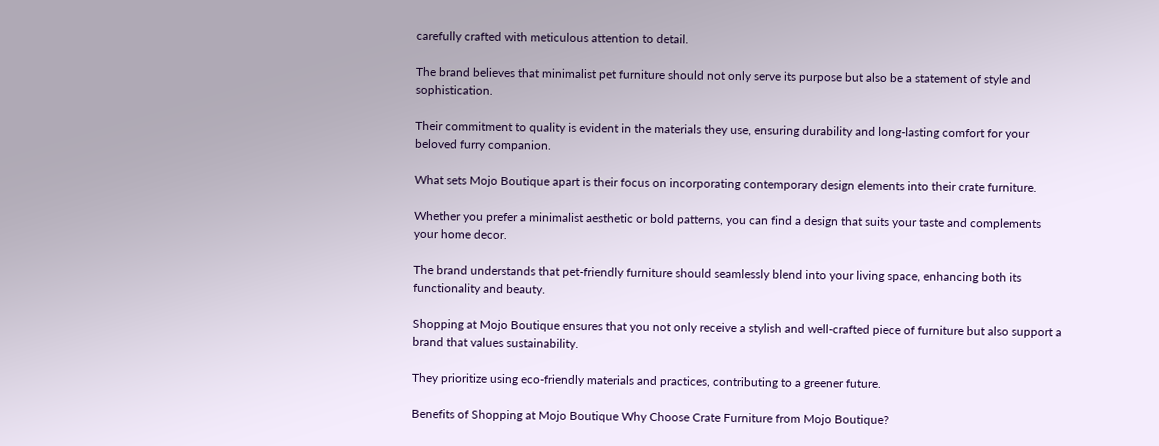carefully crafted with meticulous attention to detail.

The brand believes that minimalist pet furniture should not only serve its purpose but also be a statement of style and sophistication.

Their commitment to quality is evident in the materials they use, ensuring durability and long-lasting comfort for your beloved furry companion.

What sets Mojo Boutique apart is their focus on incorporating contemporary design elements into their crate furniture.

Whether you prefer a minimalist aesthetic or bold patterns, you can find a design that suits your taste and complements your home decor.

The brand understands that pet-friendly furniture should seamlessly blend into your living space, enhancing both its functionality and beauty.

Shopping at Mojo Boutique ensures that you not only receive a stylish and well-crafted piece of furniture but also support a brand that values sustainability.

They prioritize using eco-friendly materials and practices, contributing to a greener future.

Benefits of Shopping at Mojo Boutique Why Choose Crate Furniture from Mojo Boutique?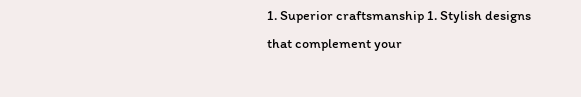1. Superior craftsmanship 1. Stylish designs that complement your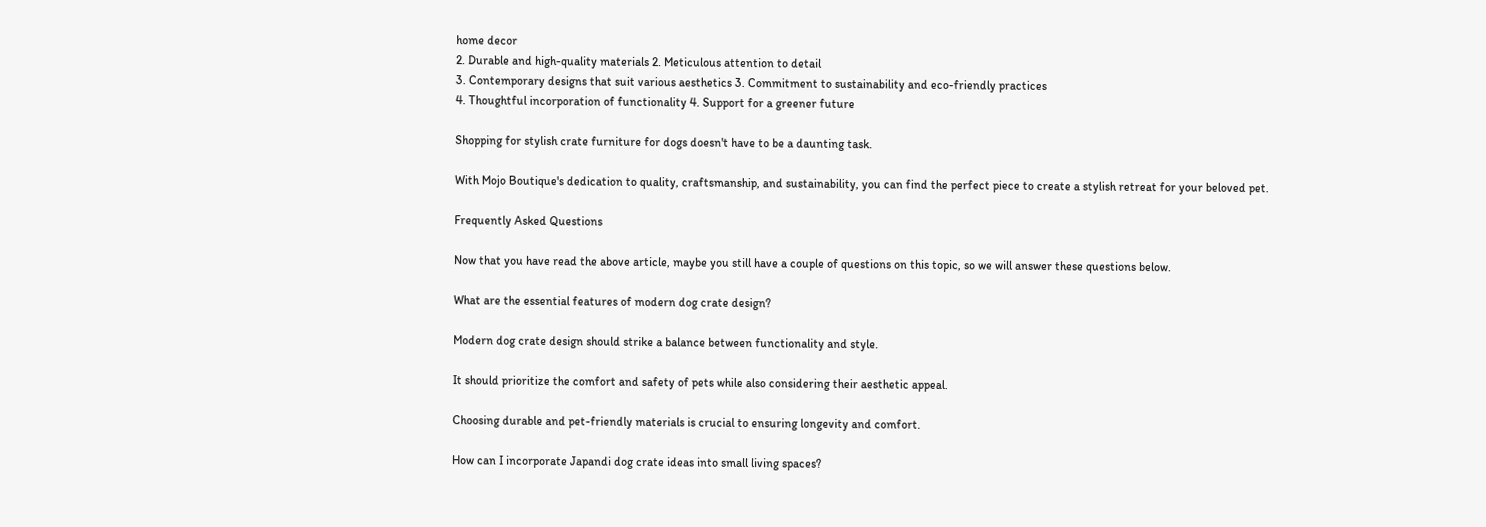home decor
2. Durable and high-quality materials 2. Meticulous attention to detail
3. Contemporary designs that suit various aesthetics 3. Commitment to sustainability and eco-friendly practices
4. Thoughtful incorporation of functionality 4. Support for a greener future

Shopping for stylish crate furniture for dogs doesn't have to be a daunting task.

With Mojo Boutique's dedication to quality, craftsmanship, and sustainability, you can find the perfect piece to create a stylish retreat for your beloved pet.

Frequently Asked Questions

Now that you have read the above article, maybe you still have a couple of questions on this topic, so we will answer these questions below.

What are the essential features of modern dog crate design?

Modern dog crate design should strike a balance between functionality and style.

It should prioritize the comfort and safety of pets while also considering their aesthetic appeal.

Choosing durable and pet-friendly materials is crucial to ensuring longevity and comfort.

How can I incorporate Japandi dog crate ideas into small living spaces?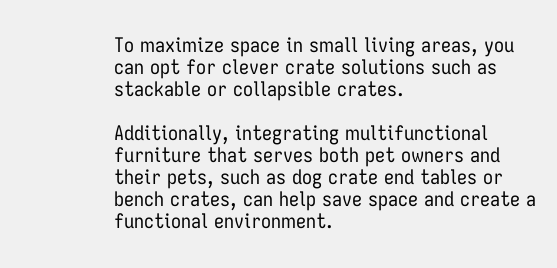To maximize space in small living areas, you can opt for clever crate solutions such as stackable or collapsible crates.

Additionally, integrating multifunctional furniture that serves both pet owners and their pets, such as dog crate end tables or bench crates, can help save space and create a functional environment.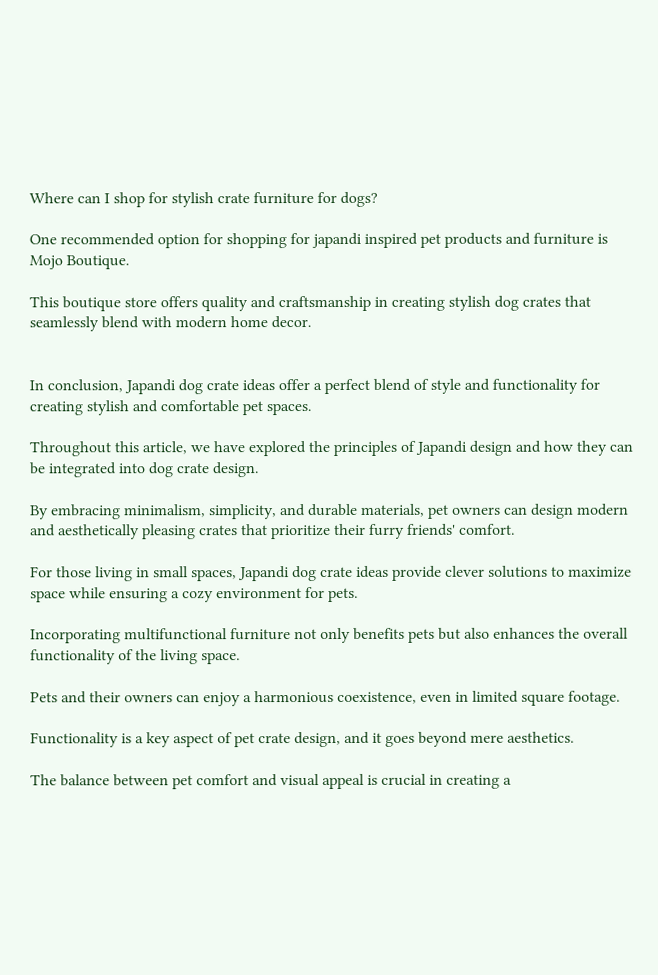Where can I shop for stylish crate furniture for dogs?

One recommended option for shopping for japandi inspired pet products and furniture is Mojo Boutique.

This boutique store offers quality and craftsmanship in creating stylish dog crates that seamlessly blend with modern home decor.


In conclusion, Japandi dog crate ideas offer a perfect blend of style and functionality for creating stylish and comfortable pet spaces.

Throughout this article, we have explored the principles of Japandi design and how they can be integrated into dog crate design.

By embracing minimalism, simplicity, and durable materials, pet owners can design modern and aesthetically pleasing crates that prioritize their furry friends' comfort.

For those living in small spaces, Japandi dog crate ideas provide clever solutions to maximize space while ensuring a cozy environment for pets.

Incorporating multifunctional furniture not only benefits pets but also enhances the overall functionality of the living space.

Pets and their owners can enjoy a harmonious coexistence, even in limited square footage.

Functionality is a key aspect of pet crate design, and it goes beyond mere aesthetics.

The balance between pet comfort and visual appeal is crucial in creating a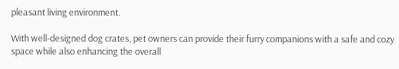pleasant living environment.

With well-designed dog crates, pet owners can provide their furry companions with a safe and cozy space while also enhancing the overall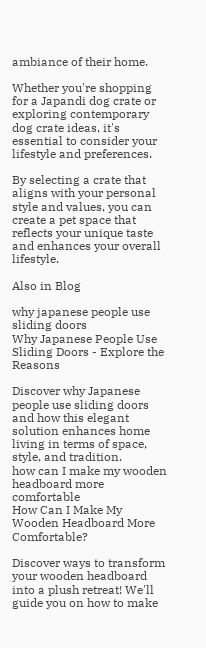ambiance of their home.

Whether you're shopping for a Japandi dog crate or exploring contemporary dog crate ideas, it's essential to consider your lifestyle and preferences.

By selecting a crate that aligns with your personal style and values, you can create a pet space that reflects your unique taste and enhances your overall lifestyle.

Also in Blog

why japanese people use sliding doors
Why Japanese People Use Sliding Doors - Explore the Reasons

Discover why Japanese people use sliding doors and how this elegant solution enhances home living in terms of space, style, and tradition.
how can I make my wooden headboard more comfortable
How Can I Make My Wooden Headboard More Comfortable?

Discover ways to transform your wooden headboard into a plush retreat! We'll guide you on how to make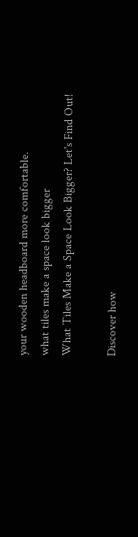your wooden headboard more comfortable.
what tiles make a space look bigger
What Tiles Make a Space Look Bigger? Let's Find Out!

Discover how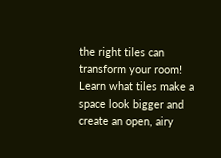the right tiles can transform your room! Learn what tiles make a space look bigger and create an open, airy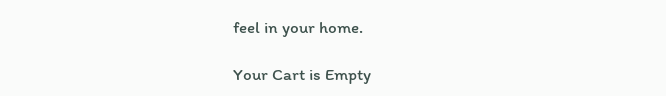feel in your home.

Your Cart is Empty